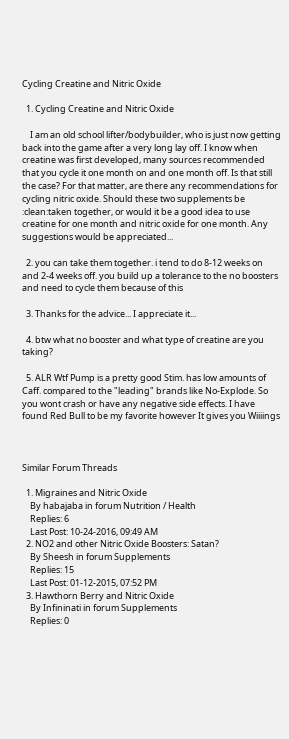Cycling Creatine and Nitric Oxide

  1. Cycling Creatine and Nitric Oxide

    I am an old school lifter/bodybuilder, who is just now getting back into the game after a very long lay off. I know when creatine was first developed, many sources recommended that you cycle it one month on and one month off. Is that still the case? For that matter, are there any recommendations for cycling nitric oxide. Should these two supplements be :clean:taken together, or would it be a good idea to use creatine for one month and nitric oxide for one month. Any suggestions would be appreciated...

  2. you can take them together. i tend to do 8-12 weeks on and 2-4 weeks off. you build up a tolerance to the no boosters and need to cycle them because of this

  3. Thanks for the advice... I appreciate it...

  4. btw what no booster and what type of creatine are you taking?

  5. ALR Wtf Pump is a pretty good Stim. has low amounts of Caff. compared to the "leading" brands like No-Explode. So you wont crash or have any negative side effects. I have found Red Bull to be my favorite however It gives you Wiiiings



Similar Forum Threads

  1. Migraines and Nitric Oxide
    By habajaba in forum Nutrition / Health
    Replies: 6
    Last Post: 10-24-2016, 09:49 AM
  2. NO2 and other Nitric Oxide Boosters: Satan?
    By Sheesh in forum Supplements
    Replies: 15
    Last Post: 01-12-2015, 07:52 PM
  3. Hawthorn Berry and Nitric Oxide
    By Infininati in forum Supplements
    Replies: 0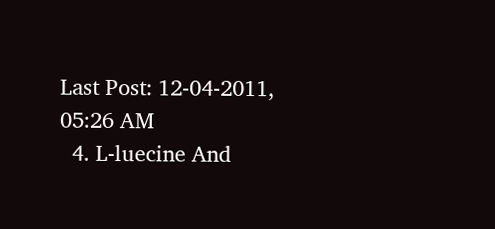Last Post: 12-04-2011, 05:26 AM
  4. L-luecine And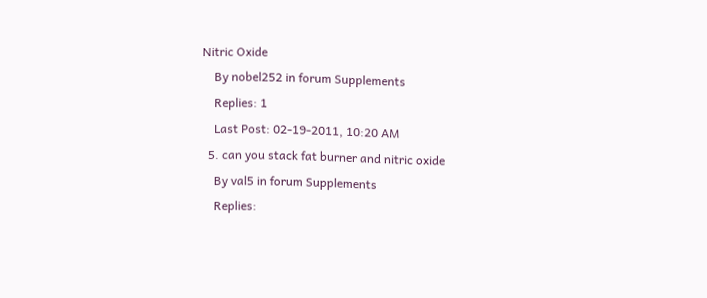Nitric Oxide
    By nobel252 in forum Supplements
    Replies: 1
    Last Post: 02-19-2011, 10:20 AM
  5. can you stack fat burner and nitric oxide
    By val5 in forum Supplements
    Replies: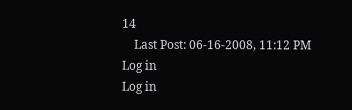14
    Last Post: 06-16-2008, 11:12 PM
Log in
Log in